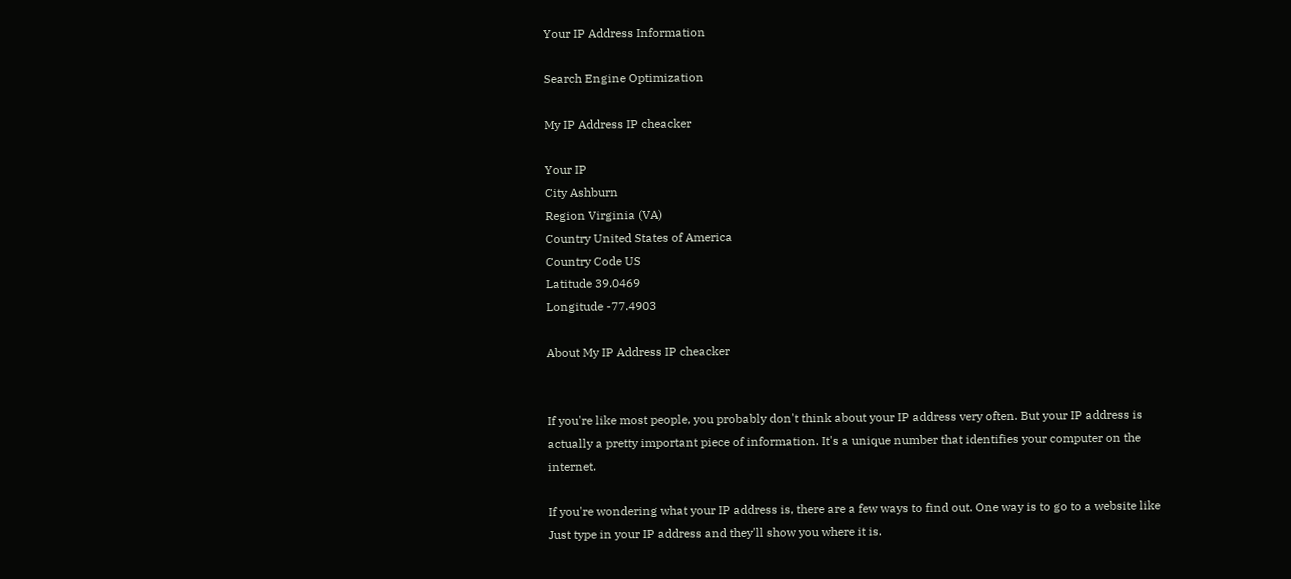Your IP Address Information

Search Engine Optimization

My IP Address IP cheacker

Your IP
City Ashburn
Region Virginia (VA)
Country United States of America
Country Code US
Latitude 39.0469
Longitude -77.4903

About My IP Address IP cheacker


If you're like most people, you probably don't think about your IP address very often. But your IP address is actually a pretty important piece of information. It's a unique number that identifies your computer on the internet.

If you're wondering what your IP address is, there are a few ways to find out. One way is to go to a website like Just type in your IP address and they'll show you where it is.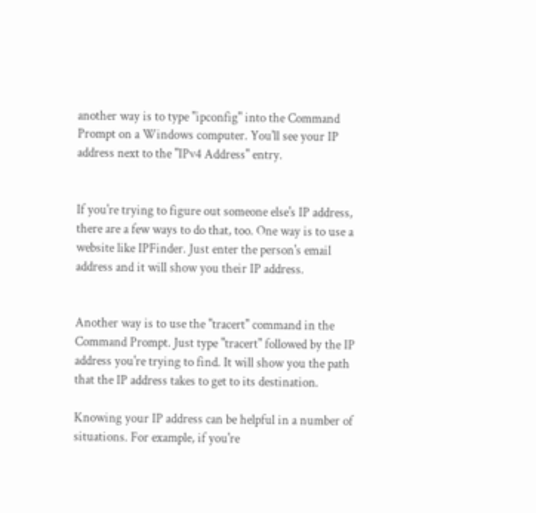another way is to type "ipconfig" into the Command Prompt on a Windows computer. You'll see your IP address next to the "IPv4 Address" entry.


If you're trying to figure out someone else's IP address, there are a few ways to do that, too. One way is to use a website like IPFinder. Just enter the person's email address and it will show you their IP address.


Another way is to use the "tracert" command in the Command Prompt. Just type "tracert" followed by the IP address you're trying to find. It will show you the path that the IP address takes to get to its destination.

Knowing your IP address can be helpful in a number of situations. For example, if you're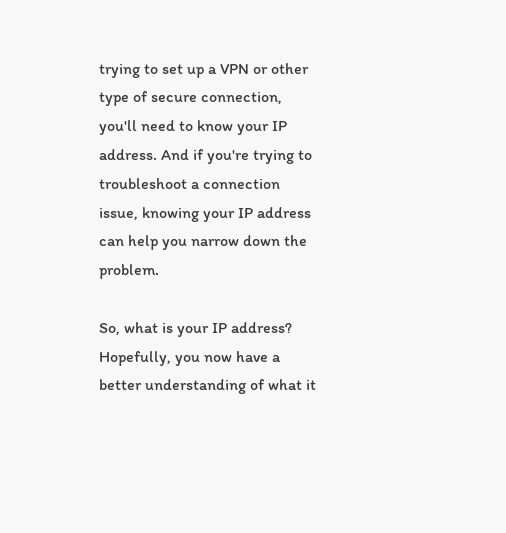trying to set up a VPN or other type of secure connection, you'll need to know your IP address. And if you're trying to troubleshoot a connection issue, knowing your IP address can help you narrow down the problem.

So, what is your IP address? Hopefully, you now have a better understanding of what it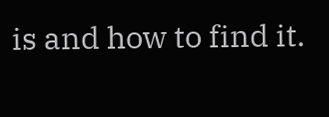is and how to find it.